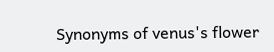Synonyms of venus's flower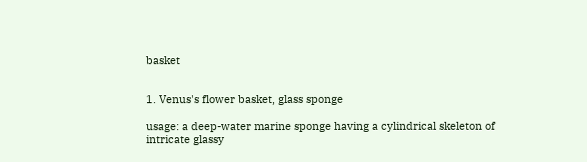basket


1. Venus's flower basket, glass sponge

usage: a deep-water marine sponge having a cylindrical skeleton of intricate glassy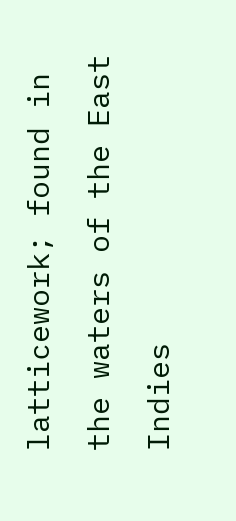latticework; found in the waters of the East Indies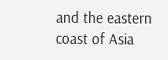and the eastern coast of Asia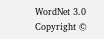WordNet 3.0 Copyright ©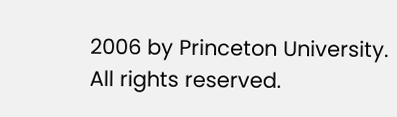2006 by Princeton University.
All rights reserved.